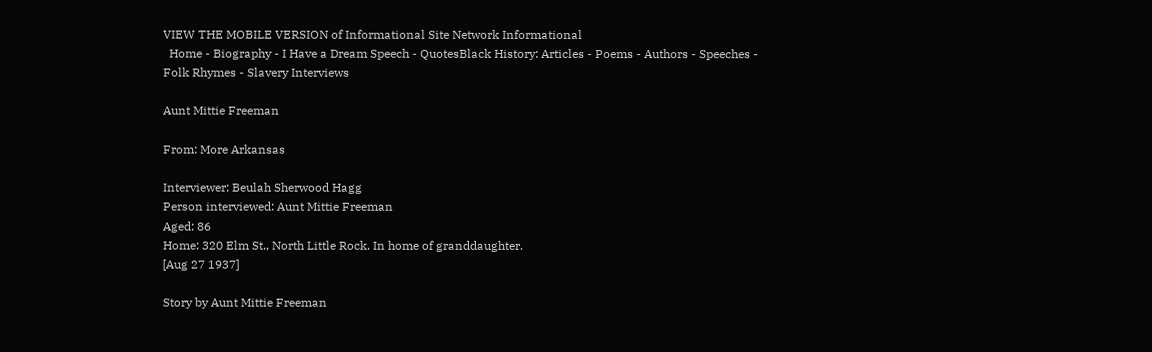VIEW THE MOBILE VERSION of Informational Site Network Informational
  Home - Biography - I Have a Dream Speech - QuotesBlack History: Articles - Poems - Authors - Speeches - Folk Rhymes - Slavery Interviews

Aunt Mittie Freeman

From: More Arkansas

Interviewer: Beulah Sherwood Hagg
Person interviewed: Aunt Mittie Freeman
Aged: 86
Home: 320 Elm St., North Little Rock. In home of granddaughter.
[Aug 27 1937]

Story by Aunt Mittie Freeman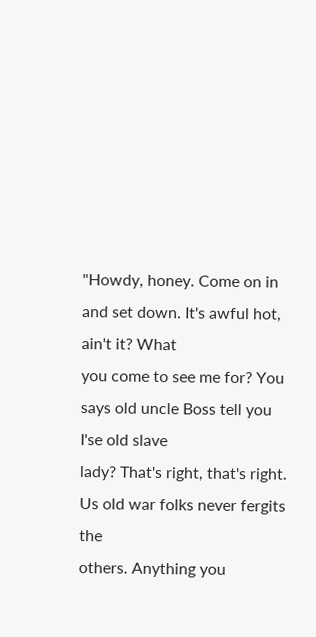"Howdy, honey. Come on in and set down. It's awful hot, ain't it? What
you come to see me for? You says old uncle Boss tell you I'se old slave
lady? That's right, that's right. Us old war folks never fergits the
others. Anything you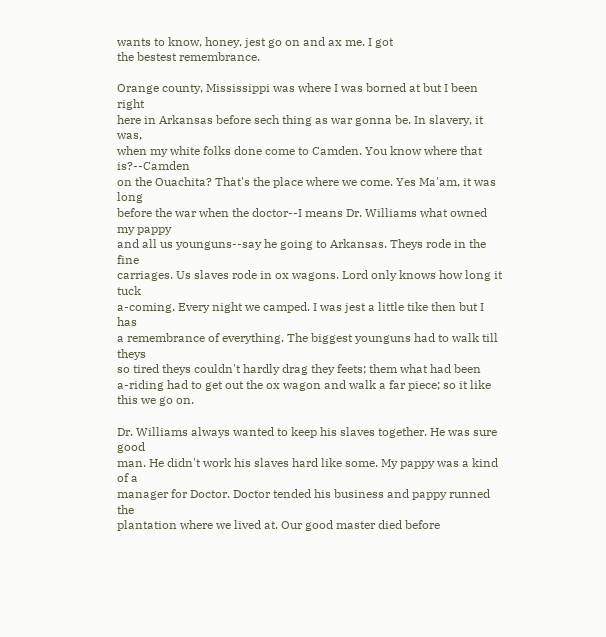wants to know, honey, jest go on and ax me. I got
the bestest remembrance.

Orange county, Mississippi was where I was borned at but I been right
here in Arkansas before sech thing as war gonna be. In slavery, it was,
when my white folks done come to Camden. You know where that is?--Camden
on the Ouachita? That's the place where we come. Yes Ma'am, it was long
before the war when the doctor--I means Dr. Williams what owned my pappy
and all us younguns--say he going to Arkansas. Theys rode in the fine
carriages. Us slaves rode in ox wagons. Lord only knows how long it tuck
a-coming. Every night we camped. I was jest a little tike then but I has
a remembrance of everything. The biggest younguns had to walk till theys
so tired theys couldn't hardly drag they feets; them what had been
a-riding had to get out the ox wagon and walk a far piece; so it like
this we go on.

Dr. Williams always wanted to keep his slaves together. He was sure good
man. He didn't work his slaves hard like some. My pappy was a kind of a
manager for Doctor. Doctor tended his business and pappy runned the
plantation where we lived at. Our good master died before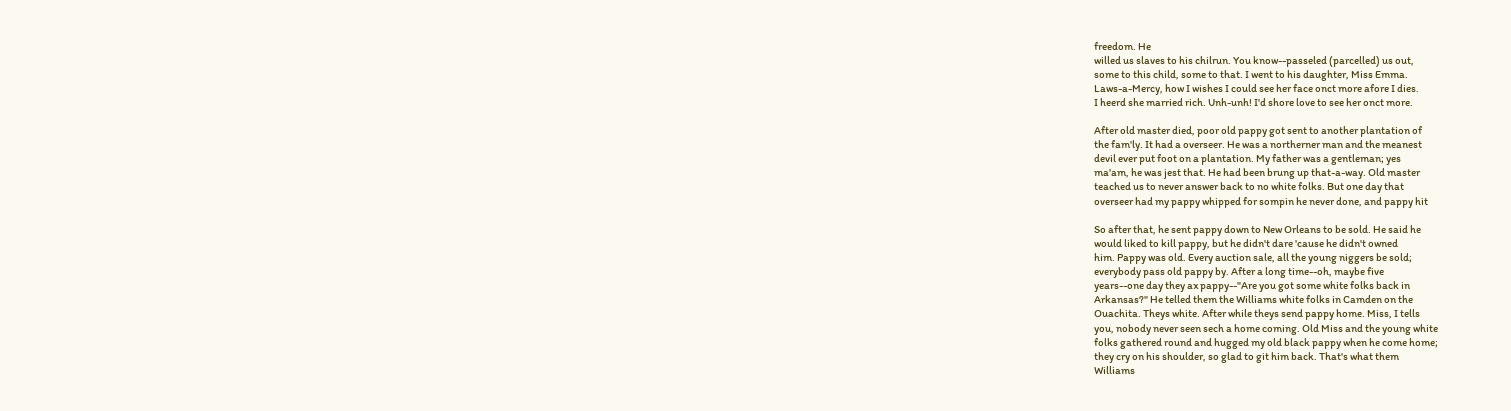freedom. He
willed us slaves to his chilrun. You know--passeled (parcelled) us out,
some to this child, some to that. I went to his daughter, Miss Emma.
Laws-a-Mercy, how I wishes I could see her face onct more afore I dies.
I heerd she married rich. Unh-unh! I'd shore love to see her onct more.

After old master died, poor old pappy got sent to another plantation of
the fam'ly. It had a overseer. He was a northerner man and the meanest
devil ever put foot on a plantation. My father was a gentleman; yes
ma'am, he was jest that. He had been brung up that-a-way. Old master
teached us to never answer back to no white folks. But one day that
overseer had my pappy whipped for sompin he never done, and pappy hit

So after that, he sent pappy down to New Orleans to be sold. He said he
would liked to kill pappy, but he didn't dare 'cause he didn't owned
him. Pappy was old. Every auction sale, all the young niggers be sold;
everybody pass old pappy by. After a long time--oh, maybe five
years--one day they ax pappy--"Are you got some white folks back in
Arkansas?" He telled them the Williams white folks in Camden on the
Ouachita. Theys white. After while theys send pappy home. Miss, I tells
you, nobody never seen sech a home coming. Old Miss and the young white
folks gathered round and hugged my old black pappy when he come home;
they cry on his shoulder, so glad to git him back. That's what them
Williams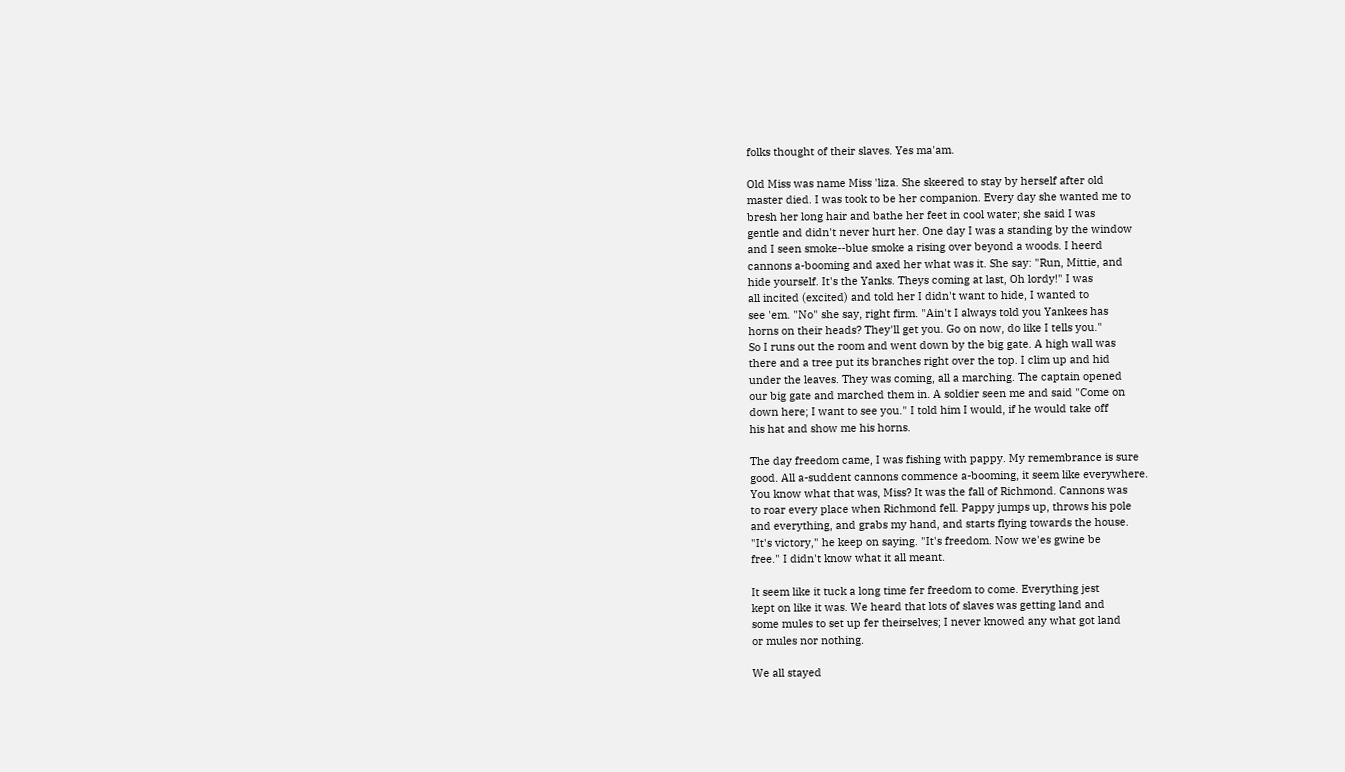folks thought of their slaves. Yes ma'am.

Old Miss was name Miss 'liza. She skeered to stay by herself after old
master died. I was took to be her companion. Every day she wanted me to
bresh her long hair and bathe her feet in cool water; she said I was
gentle and didn't never hurt her. One day I was a standing by the window
and I seen smoke--blue smoke a rising over beyond a woods. I heerd
cannons a-booming and axed her what was it. She say: "Run, Mittie, and
hide yourself. It's the Yanks. Theys coming at last, Oh lordy!" I was
all incited (excited) and told her I didn't want to hide, I wanted to
see 'em. "No" she say, right firm. "Ain't I always told you Yankees has
horns on their heads? They'll get you. Go on now, do like I tells you."
So I runs out the room and went down by the big gate. A high wall was
there and a tree put its branches right over the top. I clim up and hid
under the leaves. They was coming, all a marching. The captain opened
our big gate and marched them in. A soldier seen me and said "Come on
down here; I want to see you." I told him I would, if he would take off
his hat and show me his horns.

The day freedom came, I was fishing with pappy. My remembrance is sure
good. All a-suddent cannons commence a-booming, it seem like everywhere.
You know what that was, Miss? It was the fall of Richmond. Cannons was
to roar every place when Richmond fell. Pappy jumps up, throws his pole
and everything, and grabs my hand, and starts flying towards the house.
"It's victory," he keep on saying. "It's freedom. Now we'es gwine be
free." I didn't know what it all meant.

It seem like it tuck a long time fer freedom to come. Everything jest
kept on like it was. We heard that lots of slaves was getting land and
some mules to set up fer theirselves; I never knowed any what got land
or mules nor nothing.

We all stayed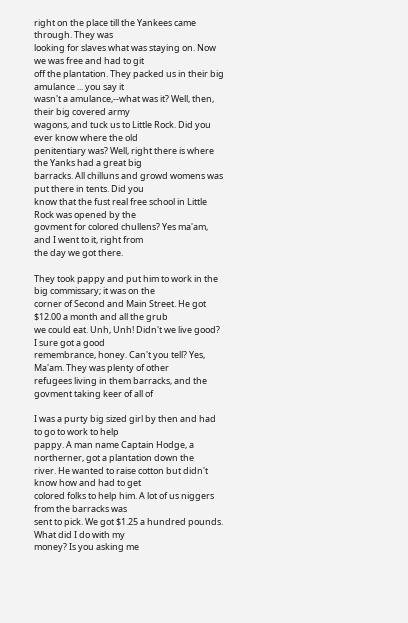right on the place till the Yankees came through. They was
looking for slaves what was staying on. Now we was free and had to git
off the plantation. They packed us in their big amulance ... you say it
wasn't a amulance,--what was it? Well, then, their big covered army
wagons, and tuck us to Little Rock. Did you ever know where the old
penitentiary was? Well, right there is where the Yanks had a great big
barracks. All chilluns and growd womens was put there in tents. Did you
know that the fust real free school in Little Rock was opened by the
govment for colored chullens? Yes ma'am, and I went to it, right from
the day we got there.

They took pappy and put him to work in the big commissary; it was on the
corner of Second and Main Street. He got $12.00 a month and all the grub
we could eat. Unh, Unh! Didn't we live good? I sure got a good
remembrance, honey. Can't you tell? Yes, Ma'am. They was plenty of other
refugees living in them barracks, and the govment taking keer of all of

I was a purty big sized girl by then and had to go to work to help
pappy. A man name Captain Hodge, a northerner, got a plantation down the
river. He wanted to raise cotton but didn't know how and had to get
colored folks to help him. A lot of us niggers from the barracks was
sent to pick. We got $1.25 a hundred pounds. What did I do with my
money? Is you asking me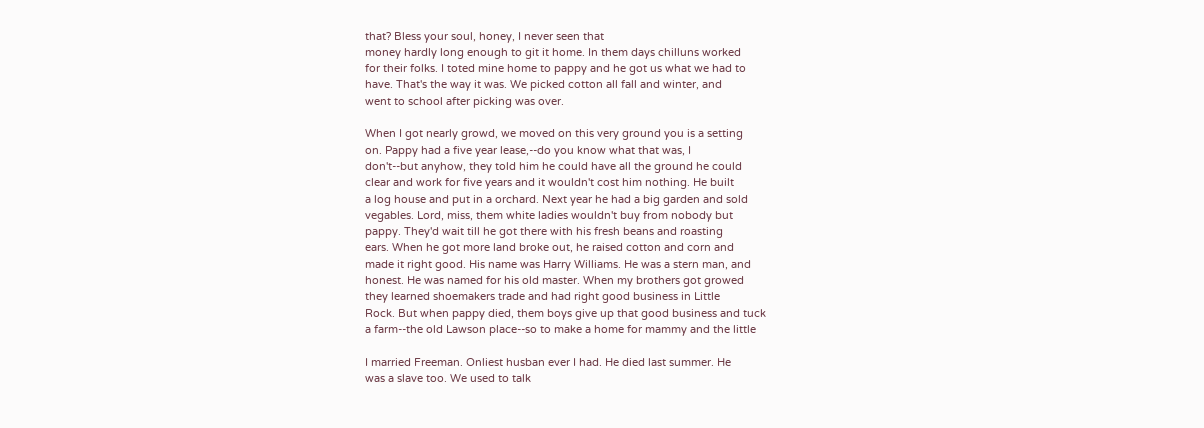that? Bless your soul, honey, I never seen that
money hardly long enough to git it home. In them days chilluns worked
for their folks. I toted mine home to pappy and he got us what we had to
have. That's the way it was. We picked cotton all fall and winter, and
went to school after picking was over.

When I got nearly growd, we moved on this very ground you is a setting
on. Pappy had a five year lease,--do you know what that was, I
don't--but anyhow, they told him he could have all the ground he could
clear and work for five years and it wouldn't cost him nothing. He built
a log house and put in a orchard. Next year he had a big garden and sold
vegables. Lord, miss, them white ladies wouldn't buy from nobody but
pappy. They'd wait till he got there with his fresh beans and roasting
ears. When he got more land broke out, he raised cotton and corn and
made it right good. His name was Harry Williams. He was a stern man, and
honest. He was named for his old master. When my brothers got growed
they learned shoemakers trade and had right good business in Little
Rock. But when pappy died, them boys give up that good business and tuck
a farm--the old Lawson place--so to make a home for mammy and the little

I married Freeman. Onliest husban ever I had. He died last summer. He
was a slave too. We used to talk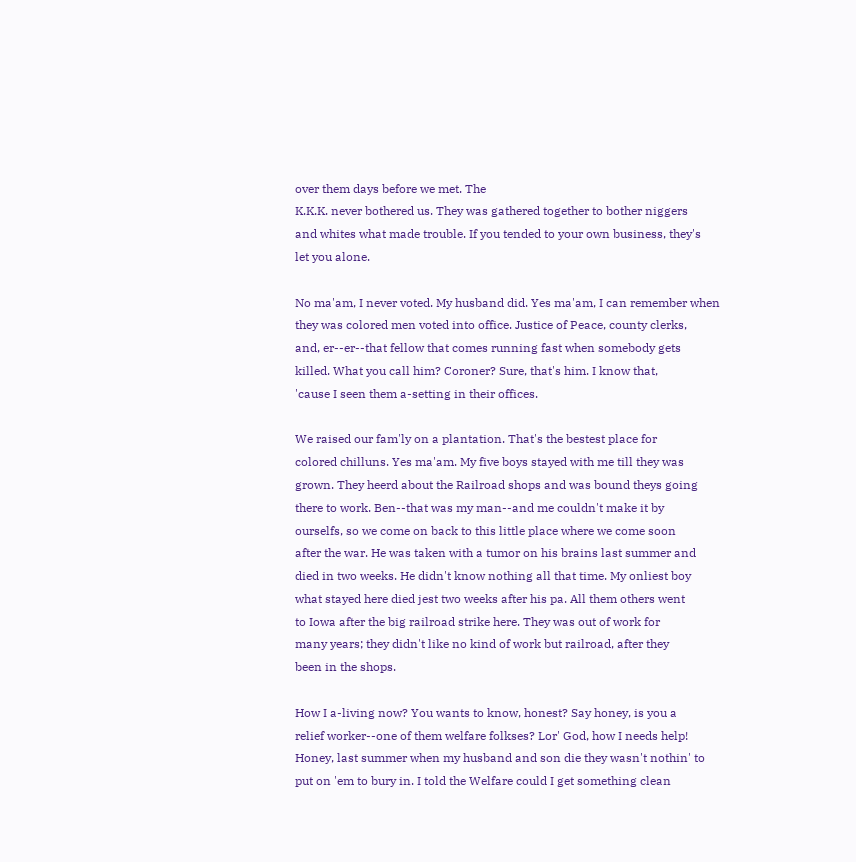over them days before we met. The
K.K.K. never bothered us. They was gathered together to bother niggers
and whites what made trouble. If you tended to your own business, they's
let you alone.

No ma'am, I never voted. My husband did. Yes ma'am, I can remember when
they was colored men voted into office. Justice of Peace, county clerks,
and, er--er--that fellow that comes running fast when somebody gets
killed. What you call him? Coroner? Sure, that's him. I know that,
'cause I seen them a-setting in their offices.

We raised our fam'ly on a plantation. That's the bestest place for
colored chilluns. Yes ma'am. My five boys stayed with me till they was
grown. They heerd about the Railroad shops and was bound theys going
there to work. Ben--that was my man--and me couldn't make it by
ourselfs, so we come on back to this little place where we come soon
after the war. He was taken with a tumor on his brains last summer and
died in two weeks. He didn't know nothing all that time. My onliest boy
what stayed here died jest two weeks after his pa. All them others went
to Iowa after the big railroad strike here. They was out of work for
many years; they didn't like no kind of work but railroad, after they
been in the shops.

How I a-living now? You wants to know, honest? Say honey, is you a
relief worker--one of them welfare folkses? Lor' God, how I needs help!
Honey, last summer when my husband and son die they wasn't nothin' to
put on 'em to bury in. I told the Welfare could I get something clean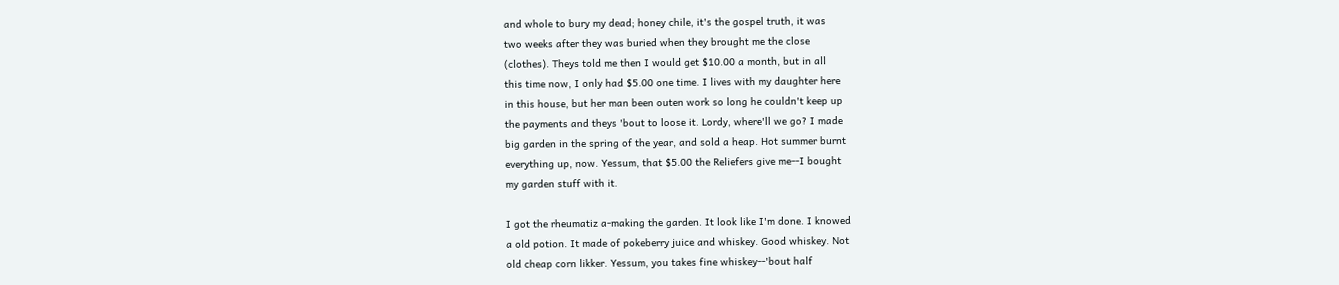and whole to bury my dead; honey chile, it's the gospel truth, it was
two weeks after they was buried when they brought me the close
(clothes). Theys told me then I would get $10.00 a month, but in all
this time now, I only had $5.00 one time. I lives with my daughter here
in this house, but her man been outen work so long he couldn't keep up
the payments and theys 'bout to loose it. Lordy, where'll we go? I made
big garden in the spring of the year, and sold a heap. Hot summer burnt
everything up, now. Yessum, that $5.00 the Reliefers give me--I bought
my garden stuff with it.

I got the rheumatiz a-making the garden. It look like I'm done. I knowed
a old potion. It made of pokeberry juice and whiskey. Good whiskey. Not
old cheap corn likker. Yessum, you takes fine whiskey--'bout half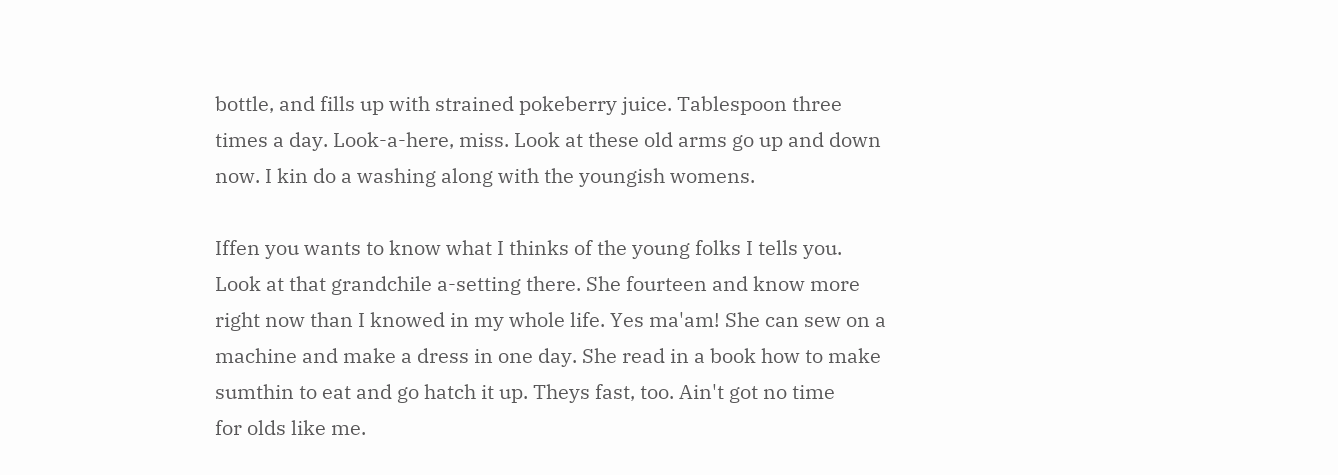bottle, and fills up with strained pokeberry juice. Tablespoon three
times a day. Look-a-here, miss. Look at these old arms go up and down
now. I kin do a washing along with the youngish womens.

Iffen you wants to know what I thinks of the young folks I tells you.
Look at that grandchile a-setting there. She fourteen and know more
right now than I knowed in my whole life. Yes ma'am! She can sew on a
machine and make a dress in one day. She read in a book how to make
sumthin to eat and go hatch it up. Theys fast, too. Ain't got no time
for olds like me.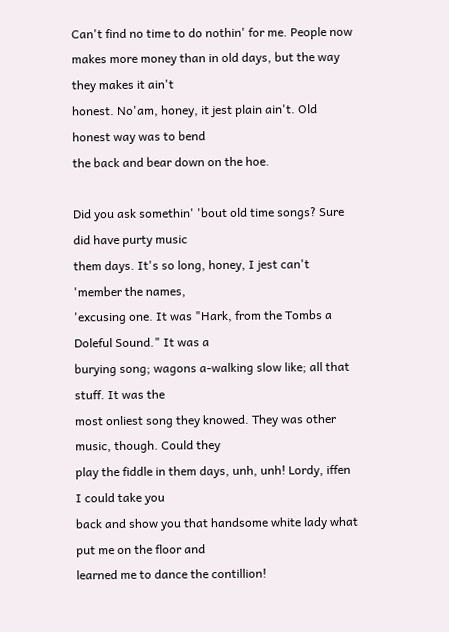Can't find no time to do nothin' for me. People now
makes more money than in old days, but the way they makes it ain't
honest. No'am, honey, it jest plain ain't. Old honest way was to bend
the back and bear down on the hoe.

Did you ask somethin' 'bout old time songs? Sure did have purty music
them days. It's so long, honey, I jest can't 'member the names,
'excusing one. It was "Hark, from the Tombs a Doleful Sound." It was a
burying song; wagons a-walking slow like; all that stuff. It was the
most onliest song they knowed. They was other music, though. Could they
play the fiddle in them days, unh, unh! Lordy, iffen I could take you
back and show you that handsome white lady what put me on the floor and
learned me to dance the contillion!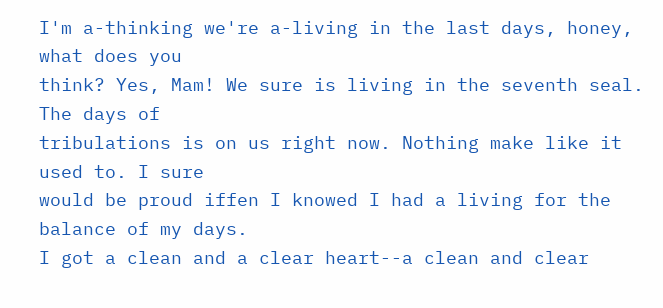I'm a-thinking we're a-living in the last days, honey, what does you
think? Yes, Mam! We sure is living in the seventh seal. The days of
tribulations is on us right now. Nothing make like it used to. I sure
would be proud iffen I knowed I had a living for the balance of my days.
I got a clean and a clear heart--a clean and clear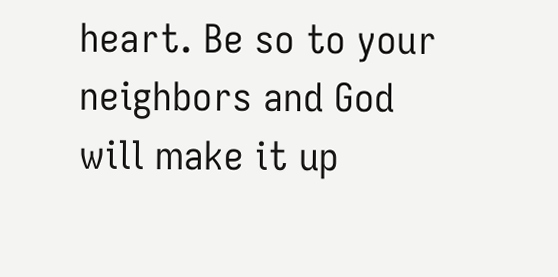heart. Be so to your
neighbors and God will make it up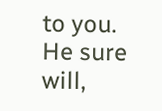to you. He sure will,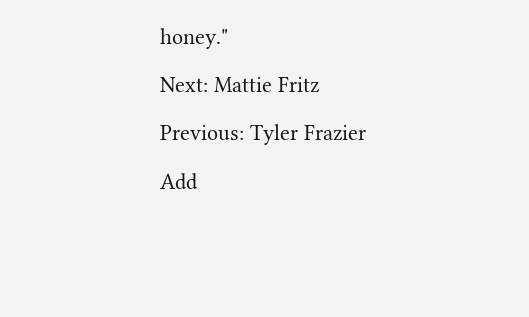honey."

Next: Mattie Fritz

Previous: Tyler Frazier

Add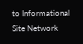to Informational Site Network